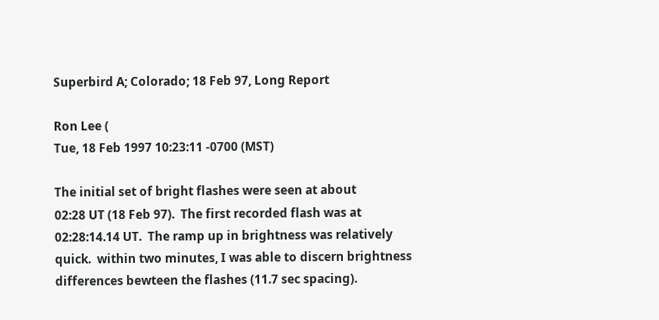Superbird A; Colorado; 18 Feb 97, Long Report

Ron Lee (
Tue, 18 Feb 1997 10:23:11 -0700 (MST)

The initial set of bright flashes were seen at about
02:28 UT (18 Feb 97).  The first recorded flash was at
02:28:14.14 UT.  The ramp up in brightness was relatively
quick.  within two minutes, I was able to discern brightness
differences bewteen the flashes (11.7 sec spacing).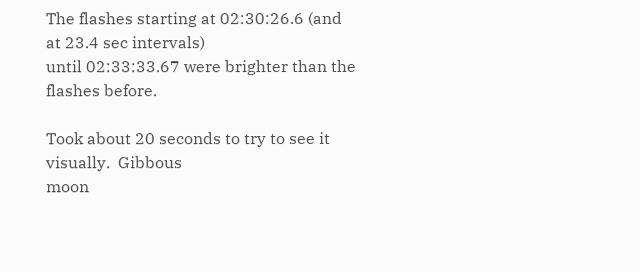The flashes starting at 02:30:26.6 (and at 23.4 sec intervals)
until 02:33:33.67 were brighter than the flashes before.

Took about 20 seconds to try to see it visually.  Gibbous
moon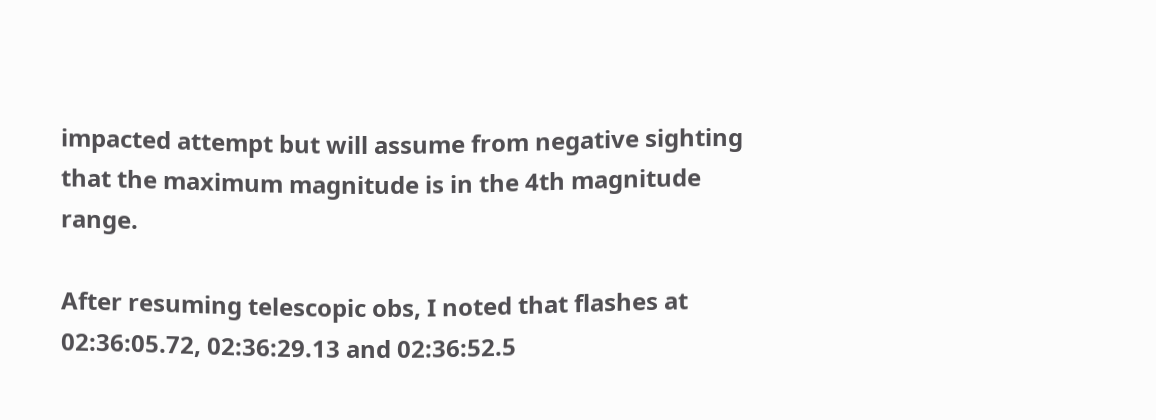impacted attempt but will assume from negative sighting
that the maximum magnitude is in the 4th magnitude range.

After resuming telescopic obs, I noted that flashes at
02:36:05.72, 02:36:29.13 and 02:36:52.5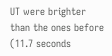UT were brighter
than the ones before (11.7 seconds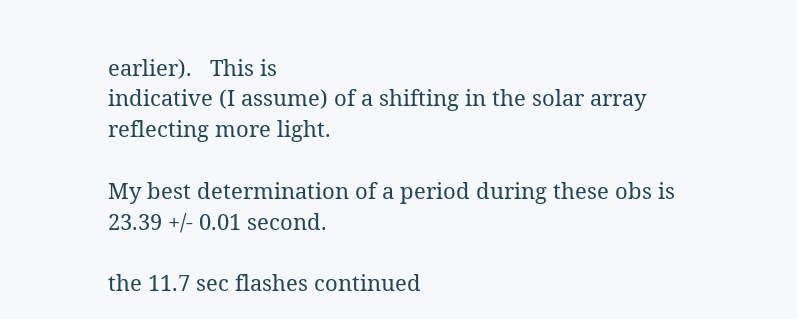earlier).   This is
indicative (I assume) of a shifting in the solar array
reflecting more light.

My best determination of a period during these obs is
23.39 +/- 0.01 second.

the 11.7 sec flashes continued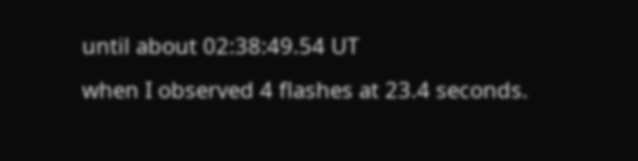until about 02:38:49.54 UT
when I observed 4 flashes at 23.4 seconds.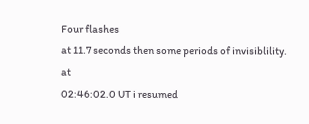Four flashes
at 11.7 seconds then some periods of invisiblility.  at
02:46:02.0 UT i resumed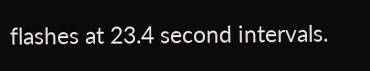flashes at 23.4 second intervals.